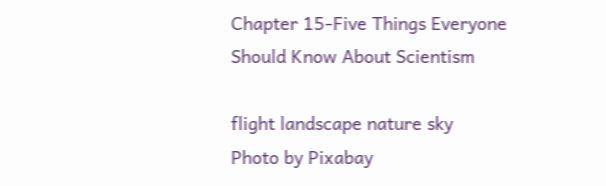Chapter 15-Five Things Everyone Should Know About Scientism

flight landscape nature sky
Photo by Pixabay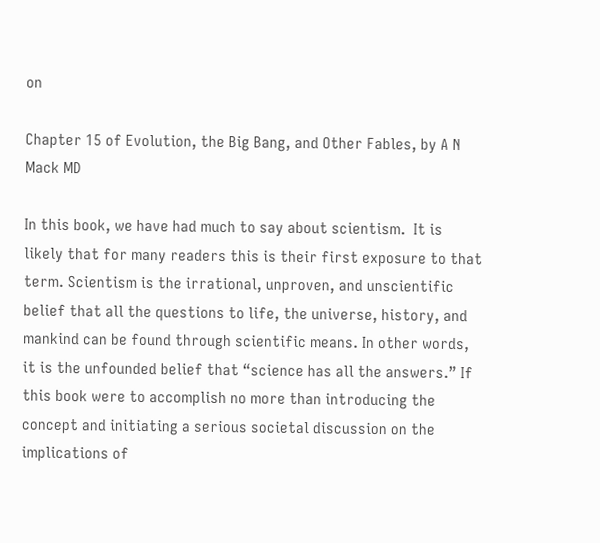on

Chapter 15 of Evolution, the Big Bang, and Other Fables, by A N Mack MD

In this book, we have had much to say about scientism.  It is likely that for many readers this is their first exposure to that term. Scientism is the irrational, unproven, and unscientific belief that all the questions to life, the universe, history, and mankind can be found through scientific means. In other words, it is the unfounded belief that “science has all the answers.” If this book were to accomplish no more than introducing the concept and initiating a serious societal discussion on the implications of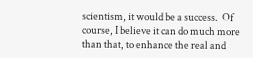scientism, it would be a success.  Of course, I believe it can do much more than that, to enhance the real and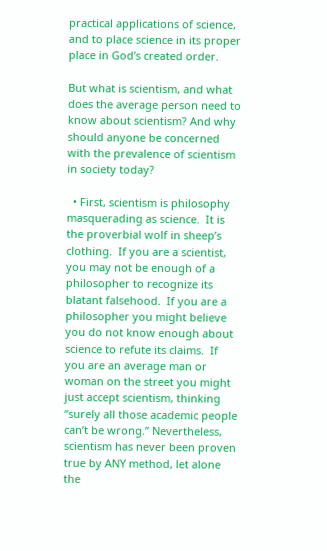practical applications of science, and to place science in its proper place in God’s created order.

But what is scientism, and what does the average person need to know about scientism? And why should anyone be concerned with the prevalence of scientism in society today?

  • First, scientism is philosophy masquerading as science.  It is the proverbial wolf in sheep’s clothing.  If you are a scientist, you may not be enough of a philosopher to recognize its blatant falsehood.  If you are a philosopher you might believe you do not know enough about science to refute its claims.  If you are an average man or woman on the street you might just accept scientism, thinking “surely all those academic people can’t be wrong.” Nevertheless, scientism has never been proven true by ANY method, let alone the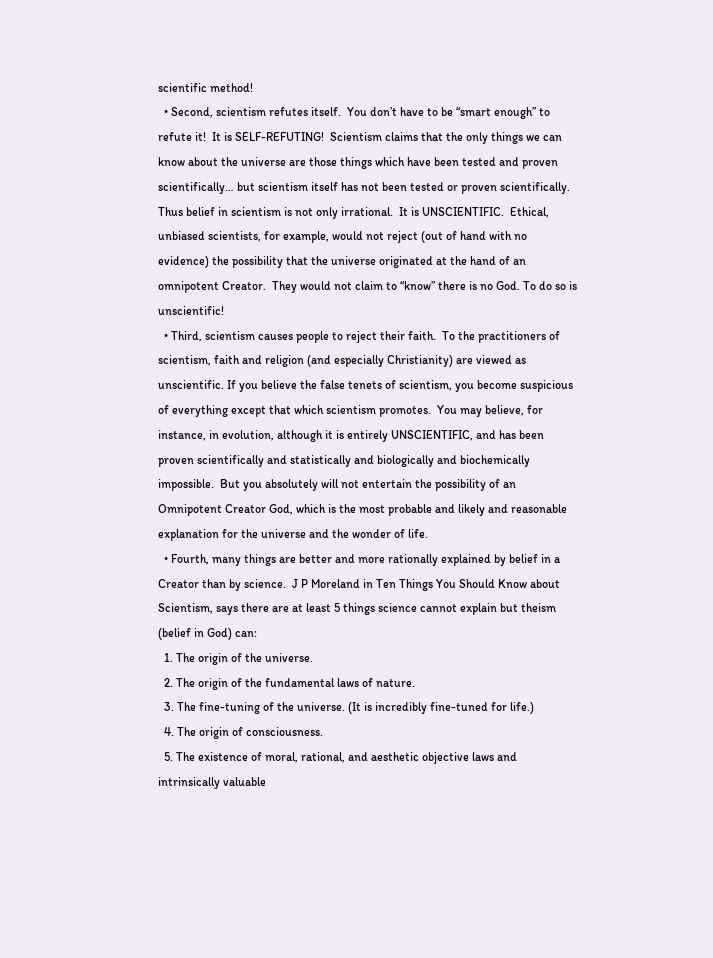scientific method!
  • Second, scientism refutes itself.  You don’t have to be “smart enough” to refute it!  It is SELF-REFUTING!  Scientism claims that the only things we can know about the universe are those things which have been tested and proven scientifically… but scientism itself has not been tested or proven scientifically.  Thus belief in scientism is not only irrational.  It is UNSCIENTIFIC.  Ethical, unbiased scientists, for example, would not reject (out of hand with no evidence) the possibility that the universe originated at the hand of an omnipotent Creator.  They would not claim to “know” there is no God. To do so is unscientific!
  • Third, scientism causes people to reject their faith.  To the practitioners of scientism, faith and religion (and especially Christianity) are viewed as unscientific. If you believe the false tenets of scientism, you become suspicious of everything except that which scientism promotes.  You may believe, for instance, in evolution, although it is entirely UNSCIENTIFIC, and has been proven scientifically and statistically and biologically and biochemically impossible.  But you absolutely will not entertain the possibility of an Omnipotent Creator God, which is the most probable and likely and reasonable explanation for the universe and the wonder of life.
  • Fourth, many things are better and more rationally explained by belief in a Creator than by science.  J P Moreland in Ten Things You Should Know about Scientism, says there are at least 5 things science cannot explain but theism (belief in God) can:
  1. The origin of the universe.
  2. The origin of the fundamental laws of nature.
  3. The fine-tuning of the universe. (It is incredibly fine-tuned for life.)
  4. The origin of consciousness.
  5. The existence of moral, rational, and aesthetic objective laws and intrinsically valuable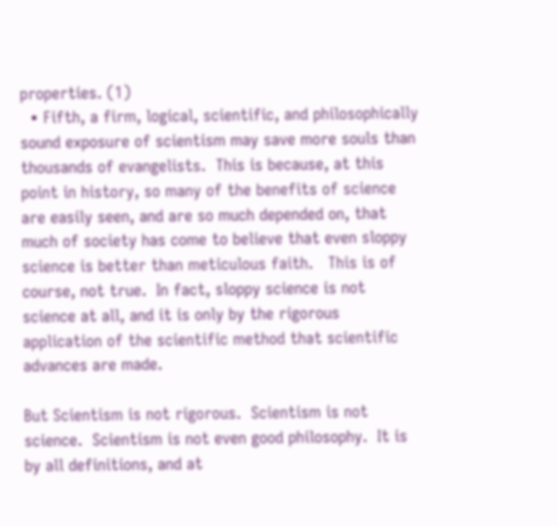properties. (1)
  • Fifth, a firm, logical, scientific, and philosophically sound exposure of scientism may save more souls than thousands of evangelists.  This is because, at this point in history, so many of the benefits of science are easily seen, and are so much depended on, that much of society has come to believe that even sloppy science is better than meticulous faith.   This is of course, not true.  In fact, sloppy science is not science at all, and it is only by the rigorous application of the scientific method that scientific advances are made.

But Scientism is not rigorous.  Scientism is not science.  Scientism is not even good philosophy.  It is by all definitions, and at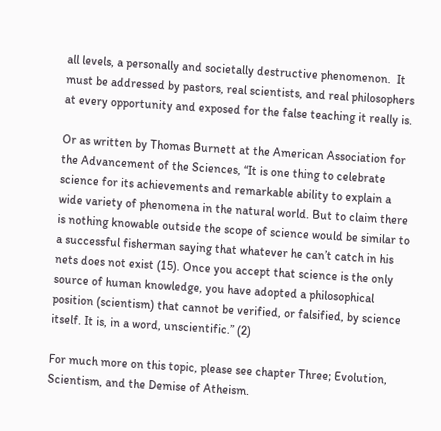all levels, a personally and societally destructive phenomenon.  It must be addressed by pastors, real scientists, and real philosophers at every opportunity and exposed for the false teaching it really is.

Or as written by Thomas Burnett at the American Association for the Advancement of the Sciences, “It is one thing to celebrate science for its achievements and remarkable ability to explain a wide variety of phenomena in the natural world. But to claim there is nothing knowable outside the scope of science would be similar to a successful fisherman saying that whatever he can’t catch in his nets does not exist (15). Once you accept that science is the only source of human knowledge, you have adopted a philosophical position (scientism) that cannot be verified, or falsified, by science itself. It is, in a word, unscientific.” (2)

For much more on this topic, please see chapter Three; Evolution, Scientism, and the Demise of Atheism.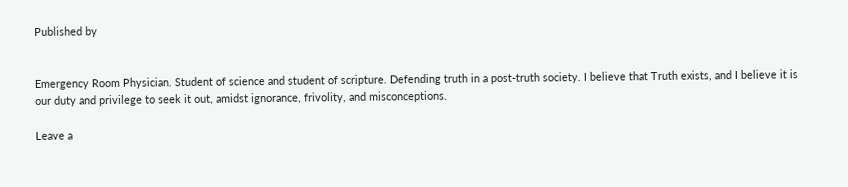Published by


Emergency Room Physician. Student of science and student of scripture. Defending truth in a post-truth society. I believe that Truth exists, and I believe it is our duty and privilege to seek it out, amidst ignorance, frivolity, and misconceptions.

Leave a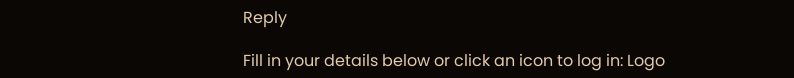Reply

Fill in your details below or click an icon to log in: Logo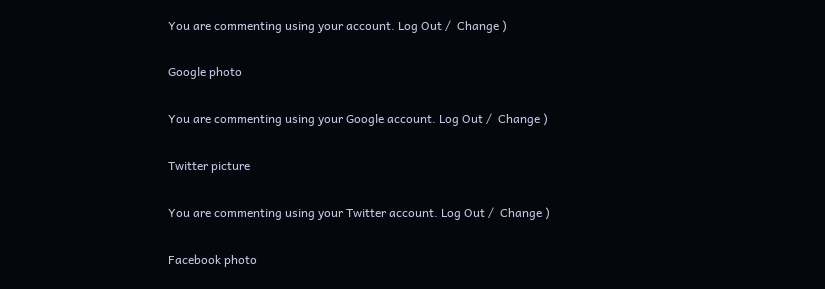You are commenting using your account. Log Out /  Change )

Google photo

You are commenting using your Google account. Log Out /  Change )

Twitter picture

You are commenting using your Twitter account. Log Out /  Change )

Facebook photo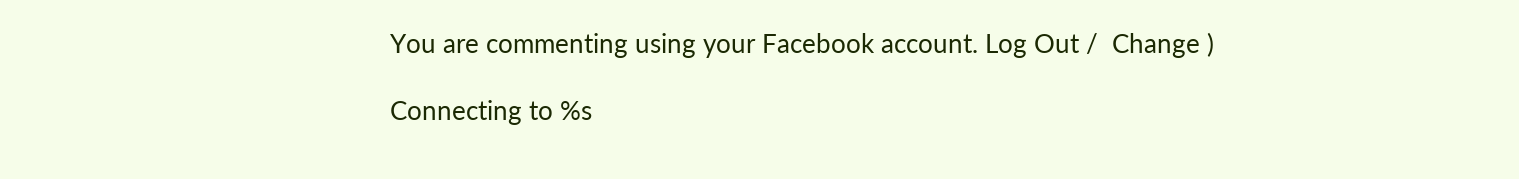You are commenting using your Facebook account. Log Out /  Change )

Connecting to %s